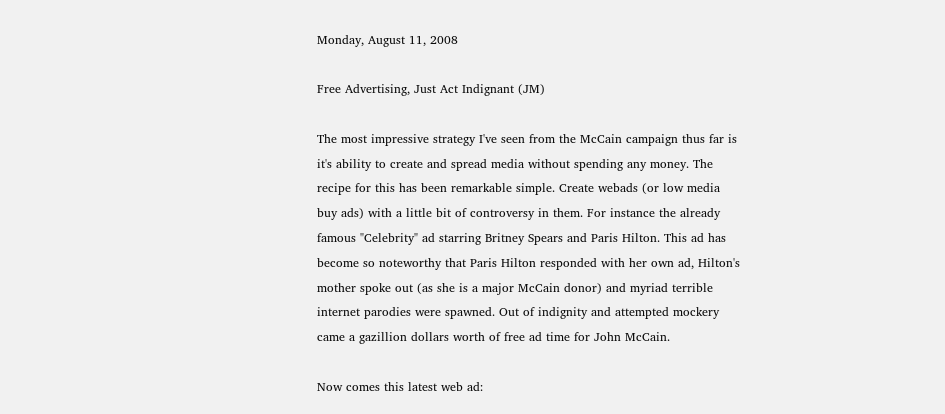Monday, August 11, 2008

Free Advertising, Just Act Indignant (JM)

The most impressive strategy I've seen from the McCain campaign thus far is it's ability to create and spread media without spending any money. The recipe for this has been remarkable simple. Create webads (or low media buy ads) with a little bit of controversy in them. For instance the already famous "Celebrity" ad starring Britney Spears and Paris Hilton. This ad has become so noteworthy that Paris Hilton responded with her own ad, Hilton's mother spoke out (as she is a major McCain donor) and myriad terrible internet parodies were spawned. Out of indignity and attempted mockery came a gazillion dollars worth of free ad time for John McCain.

Now comes this latest web ad: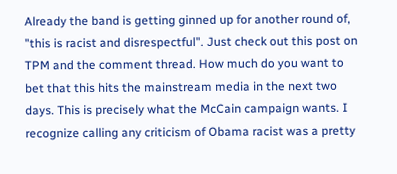Already the band is getting ginned up for another round of, "this is racist and disrespectful". Just check out this post on TPM and the comment thread. How much do you want to bet that this hits the mainstream media in the next two days. This is precisely what the McCain campaign wants. I recognize calling any criticism of Obama racist was a pretty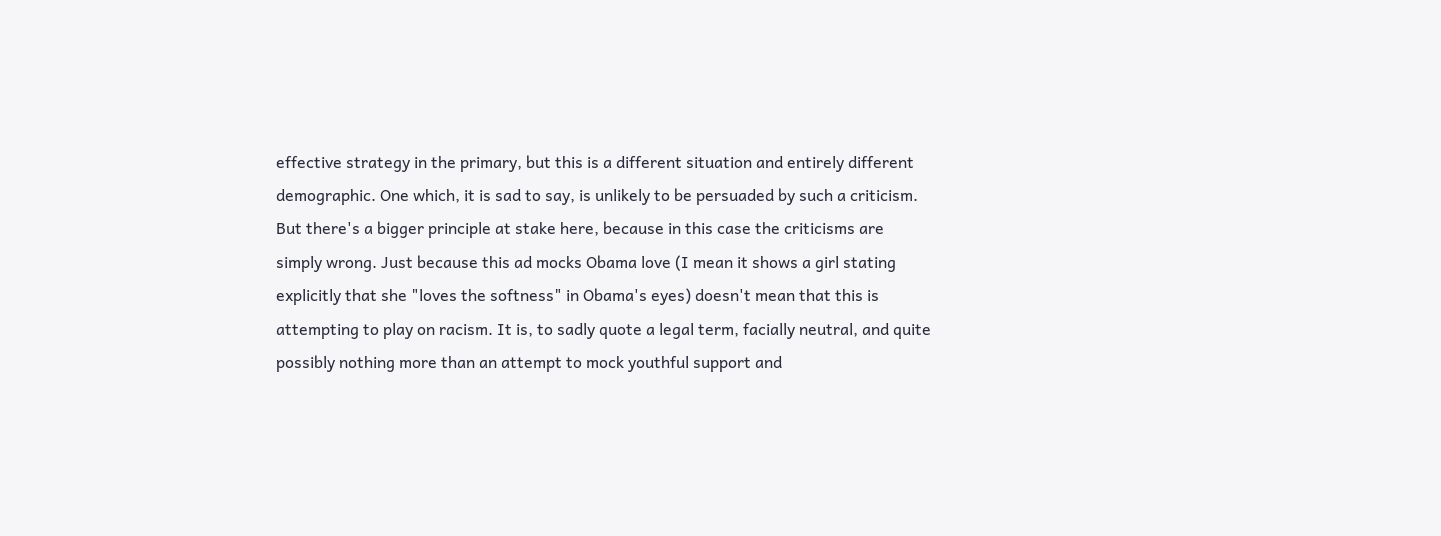effective strategy in the primary, but this is a different situation and entirely different demographic. One which, it is sad to say, is unlikely to be persuaded by such a criticism. But there's a bigger principle at stake here, because in this case the criticisms are simply wrong. Just because this ad mocks Obama love (I mean it shows a girl stating explicitly that she "loves the softness" in Obama's eyes) doesn't mean that this is attempting to play on racism. It is, to sadly quote a legal term, facially neutral, and quite possibly nothing more than an attempt to mock youthful support and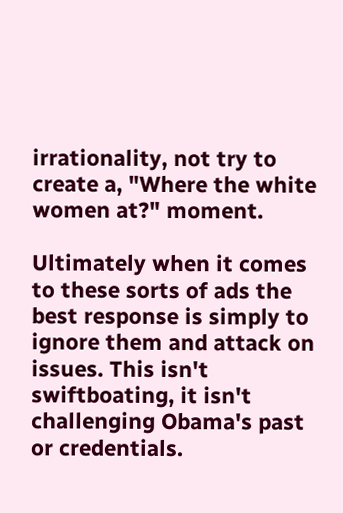irrationality, not try to create a, "Where the white women at?" moment.

Ultimately when it comes to these sorts of ads the best response is simply to ignore them and attack on issues. This isn't swiftboating, it isn't challenging Obama's past or credentials.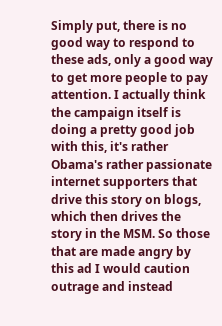Simply put, there is no good way to respond to these ads, only a good way to get more people to pay attention. I actually think the campaign itself is doing a pretty good job with this, it's rather Obama's rather passionate internet supporters that drive this story on blogs, which then drives the story in the MSM. So those that are made angry by this ad I would caution outrage and instead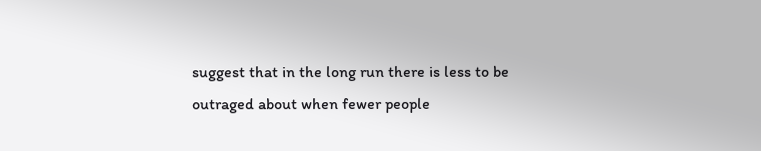suggest that in the long run there is less to be outraged about when fewer people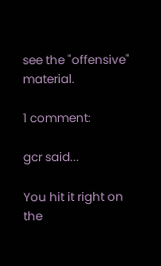see the "offensive" material.

1 comment:

gcr said...

You hit it right on the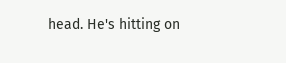head. He's hitting on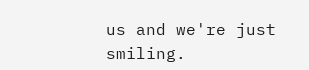us and we're just smiling.